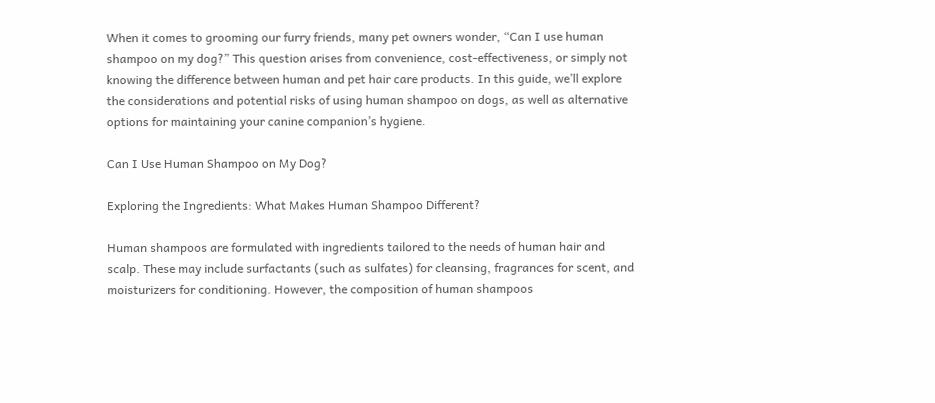When it comes to grooming our furry friends, many pet owners wonder, “Can I use human shampoo on my dog?” This question arises from convenience, cost-effectiveness, or simply not knowing the difference between human and pet hair care products. In this guide, we’ll explore the considerations and potential risks of using human shampoo on dogs, as well as alternative options for maintaining your canine companion’s hygiene.

Can I Use Human Shampoo on My Dog?

Exploring the Ingredients: What Makes Human Shampoo Different?

Human shampoos are formulated with ingredients tailored to the needs of human hair and scalp. These may include surfactants (such as sulfates) for cleansing, fragrances for scent, and moisturizers for conditioning. However, the composition of human shampoos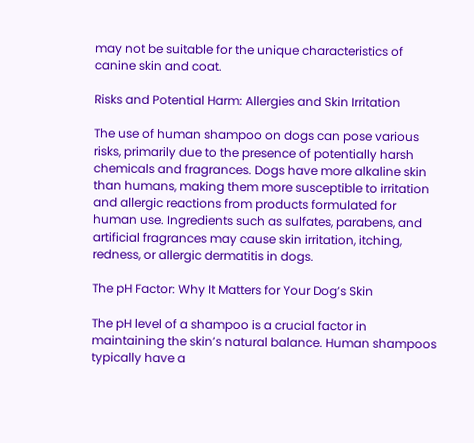may not be suitable for the unique characteristics of canine skin and coat.

Risks and Potential Harm: Allergies and Skin Irritation

The use of human shampoo on dogs can pose various risks, primarily due to the presence of potentially harsh chemicals and fragrances. Dogs have more alkaline skin than humans, making them more susceptible to irritation and allergic reactions from products formulated for human use. Ingredients such as sulfates, parabens, and artificial fragrances may cause skin irritation, itching, redness, or allergic dermatitis in dogs.

The pH Factor: Why It Matters for Your Dog’s Skin

The pH level of a shampoo is a crucial factor in maintaining the skin’s natural balance. Human shampoos typically have a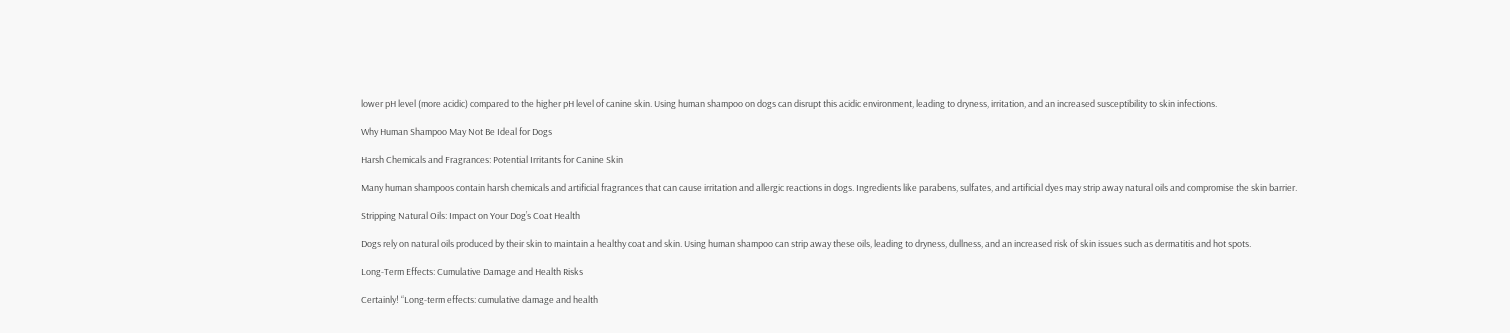lower pH level (more acidic) compared to the higher pH level of canine skin. Using human shampoo on dogs can disrupt this acidic environment, leading to dryness, irritation, and an increased susceptibility to skin infections.

Why Human Shampoo May Not Be Ideal for Dogs

Harsh Chemicals and Fragrances: Potential Irritants for Canine Skin

Many human shampoos contain harsh chemicals and artificial fragrances that can cause irritation and allergic reactions in dogs. Ingredients like parabens, sulfates, and artificial dyes may strip away natural oils and compromise the skin barrier.

Stripping Natural Oils: Impact on Your Dog’s Coat Health

Dogs rely on natural oils produced by their skin to maintain a healthy coat and skin. Using human shampoo can strip away these oils, leading to dryness, dullness, and an increased risk of skin issues such as dermatitis and hot spots.

Long-Term Effects: Cumulative Damage and Health Risks

Certainly! “Long-term effects: cumulative damage and health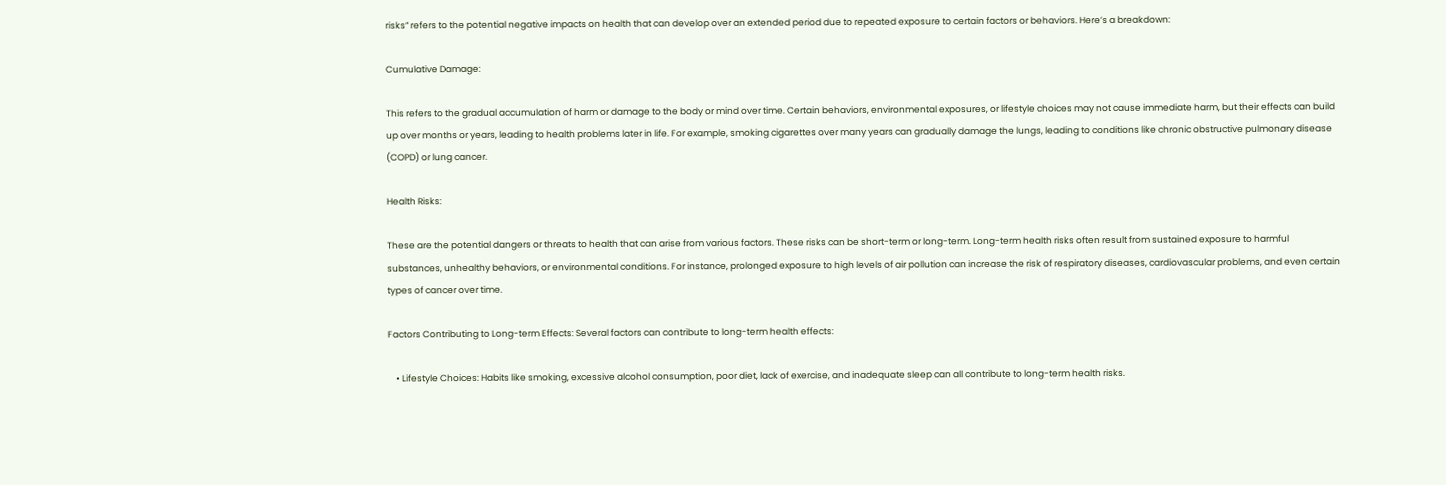risks” refers to the potential negative impacts on health that can develop over an extended period due to repeated exposure to certain factors or behaviors. Here’s a breakdown:

Cumulative Damage:

This refers to the gradual accumulation of harm or damage to the body or mind over time. Certain behaviors, environmental exposures, or lifestyle choices may not cause immediate harm, but their effects can build up over months or years, leading to health problems later in life. For example, smoking cigarettes over many years can gradually damage the lungs, leading to conditions like chronic obstructive pulmonary disease (COPD) or lung cancer.

Health Risks:

These are the potential dangers or threats to health that can arise from various factors. These risks can be short-term or long-term. Long-term health risks often result from sustained exposure to harmful substances, unhealthy behaviors, or environmental conditions. For instance, prolonged exposure to high levels of air pollution can increase the risk of respiratory diseases, cardiovascular problems, and even certain types of cancer over time.

Factors Contributing to Long-term Effects: Several factors can contribute to long-term health effects:

    • Lifestyle Choices: Habits like smoking, excessive alcohol consumption, poor diet, lack of exercise, and inadequate sleep can all contribute to long-term health risks.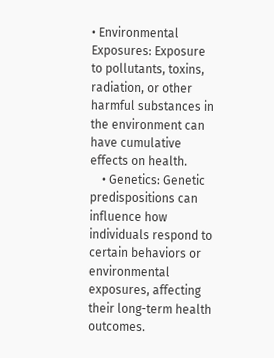• Environmental Exposures: Exposure to pollutants, toxins, radiation, or other harmful substances in the environment can have cumulative effects on health.
    • Genetics: Genetic predispositions can influence how individuals respond to certain behaviors or environmental exposures, affecting their long-term health outcomes.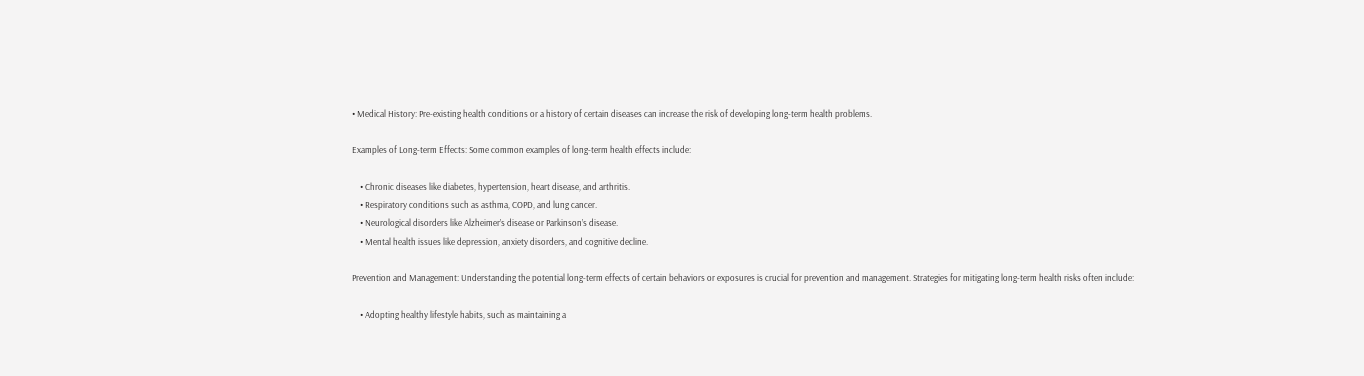• Medical History: Pre-existing health conditions or a history of certain diseases can increase the risk of developing long-term health problems.

Examples of Long-term Effects: Some common examples of long-term health effects include:

    • Chronic diseases like diabetes, hypertension, heart disease, and arthritis.
    • Respiratory conditions such as asthma, COPD, and lung cancer.
    • Neurological disorders like Alzheimer’s disease or Parkinson’s disease.
    • Mental health issues like depression, anxiety disorders, and cognitive decline.

Prevention and Management: Understanding the potential long-term effects of certain behaviors or exposures is crucial for prevention and management. Strategies for mitigating long-term health risks often include:

    • Adopting healthy lifestyle habits, such as maintaining a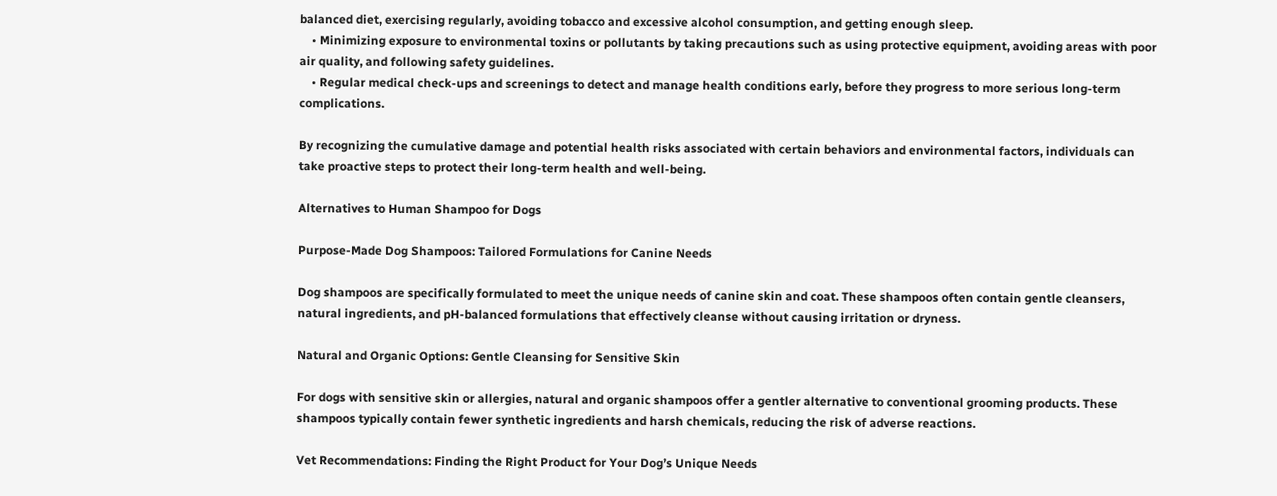balanced diet, exercising regularly, avoiding tobacco and excessive alcohol consumption, and getting enough sleep.
    • Minimizing exposure to environmental toxins or pollutants by taking precautions such as using protective equipment, avoiding areas with poor air quality, and following safety guidelines.
    • Regular medical check-ups and screenings to detect and manage health conditions early, before they progress to more serious long-term complications.

By recognizing the cumulative damage and potential health risks associated with certain behaviors and environmental factors, individuals can take proactive steps to protect their long-term health and well-being.

Alternatives to Human Shampoo for Dogs

Purpose-Made Dog Shampoos: Tailored Formulations for Canine Needs

Dog shampoos are specifically formulated to meet the unique needs of canine skin and coat. These shampoos often contain gentle cleansers, natural ingredients, and pH-balanced formulations that effectively cleanse without causing irritation or dryness.

Natural and Organic Options: Gentle Cleansing for Sensitive Skin

For dogs with sensitive skin or allergies, natural and organic shampoos offer a gentler alternative to conventional grooming products. These shampoos typically contain fewer synthetic ingredients and harsh chemicals, reducing the risk of adverse reactions.

Vet Recommendations: Finding the Right Product for Your Dog’s Unique Needs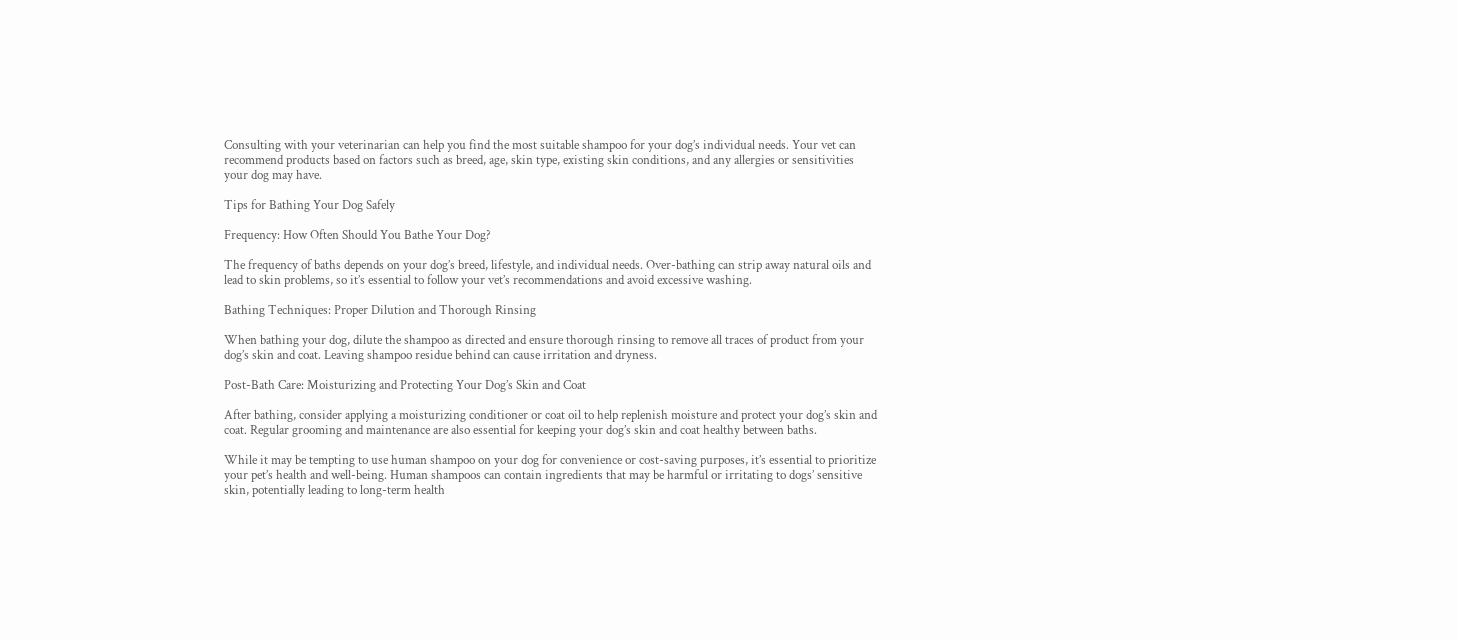Consulting with your veterinarian can help you find the most suitable shampoo for your dog’s individual needs. Your vet can recommend products based on factors such as breed, age, skin type, existing skin conditions, and any allergies or sensitivities your dog may have.

Tips for Bathing Your Dog Safely

Frequency: How Often Should You Bathe Your Dog?

The frequency of baths depends on your dog’s breed, lifestyle, and individual needs. Over-bathing can strip away natural oils and lead to skin problems, so it’s essential to follow your vet’s recommendations and avoid excessive washing.

Bathing Techniques: Proper Dilution and Thorough Rinsing

When bathing your dog, dilute the shampoo as directed and ensure thorough rinsing to remove all traces of product from your dog’s skin and coat. Leaving shampoo residue behind can cause irritation and dryness.

Post-Bath Care: Moisturizing and Protecting Your Dog’s Skin and Coat

After bathing, consider applying a moisturizing conditioner or coat oil to help replenish moisture and protect your dog’s skin and coat. Regular grooming and maintenance are also essential for keeping your dog’s skin and coat healthy between baths.

While it may be tempting to use human shampoo on your dog for convenience or cost-saving purposes, it’s essential to prioritize your pet’s health and well-being. Human shampoos can contain ingredients that may be harmful or irritating to dogs’ sensitive skin, potentially leading to long-term health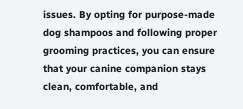issues. By opting for purpose-made dog shampoos and following proper grooming practices, you can ensure that your canine companion stays clean, comfortable, and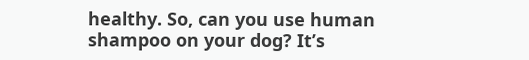healthy. So, can you use human shampoo on your dog? It’s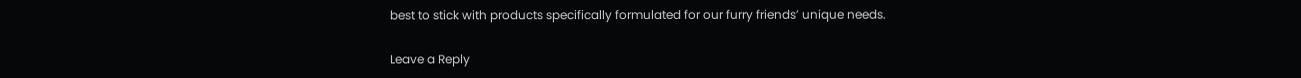best to stick with products specifically formulated for our furry friends’ unique needs.

Leave a Reply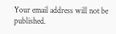Your email address will not be published.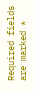Required fields are marked *